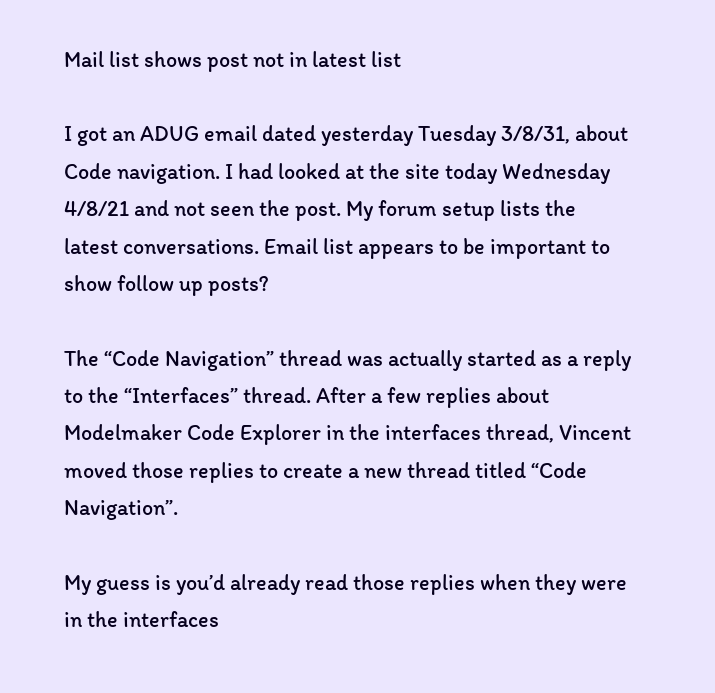Mail list shows post not in latest list

I got an ADUG email dated yesterday Tuesday 3/8/31, about Code navigation. I had looked at the site today Wednesday 4/8/21 and not seen the post. My forum setup lists the latest conversations. Email list appears to be important to show follow up posts?

The “Code Navigation” thread was actually started as a reply to the “Interfaces” thread. After a few replies about Modelmaker Code Explorer in the interfaces thread, Vincent moved those replies to create a new thread titled “Code Navigation”.

My guess is you’d already read those replies when they were in the interfaces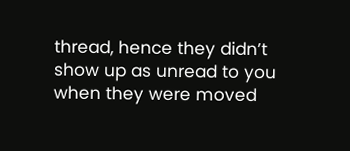thread, hence they didn’t show up as unread to you when they were moved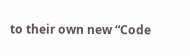to their own new “Code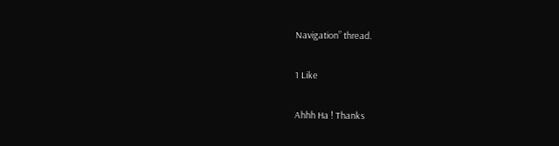Navigation” thread.

1 Like

Ahhh Ha ! Thanks